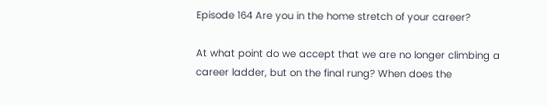Episode 164 Are you in the home stretch of your career?

At what point do we accept that we are no longer climbing a career ladder, but on the final rung? When does the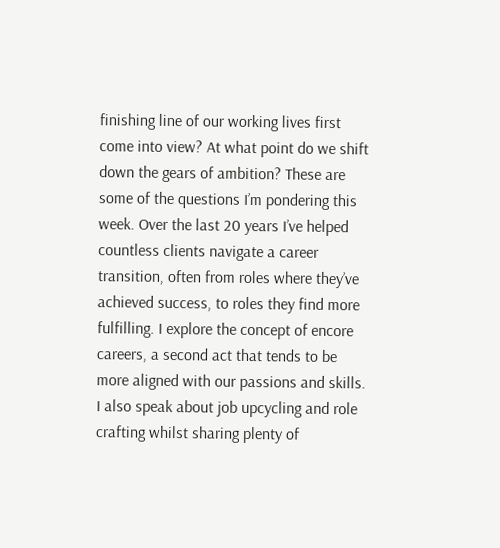finishing line of our working lives first come into view? At what point do we shift down the gears of ambition? These are some of the questions I’m pondering this week. Over the last 20 years I’ve helped countless clients navigate a career transition, often from roles where they’ve achieved success, to roles they find more fulfilling. I explore the concept of encore careers, a second act that tends to be more aligned with our passions and skills. I also speak about job upcycling and role crafting whilst sharing plenty of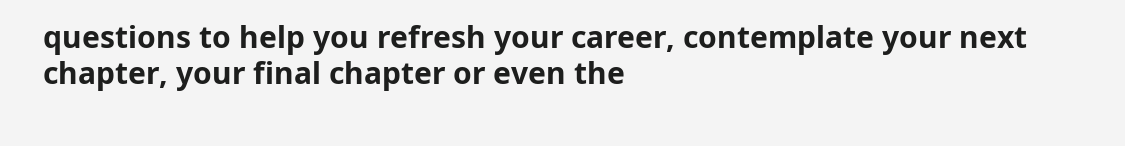questions to help you refresh your career, contemplate your next chapter, your final chapter or even the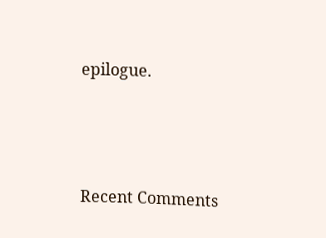epilogue.




Recent Comments